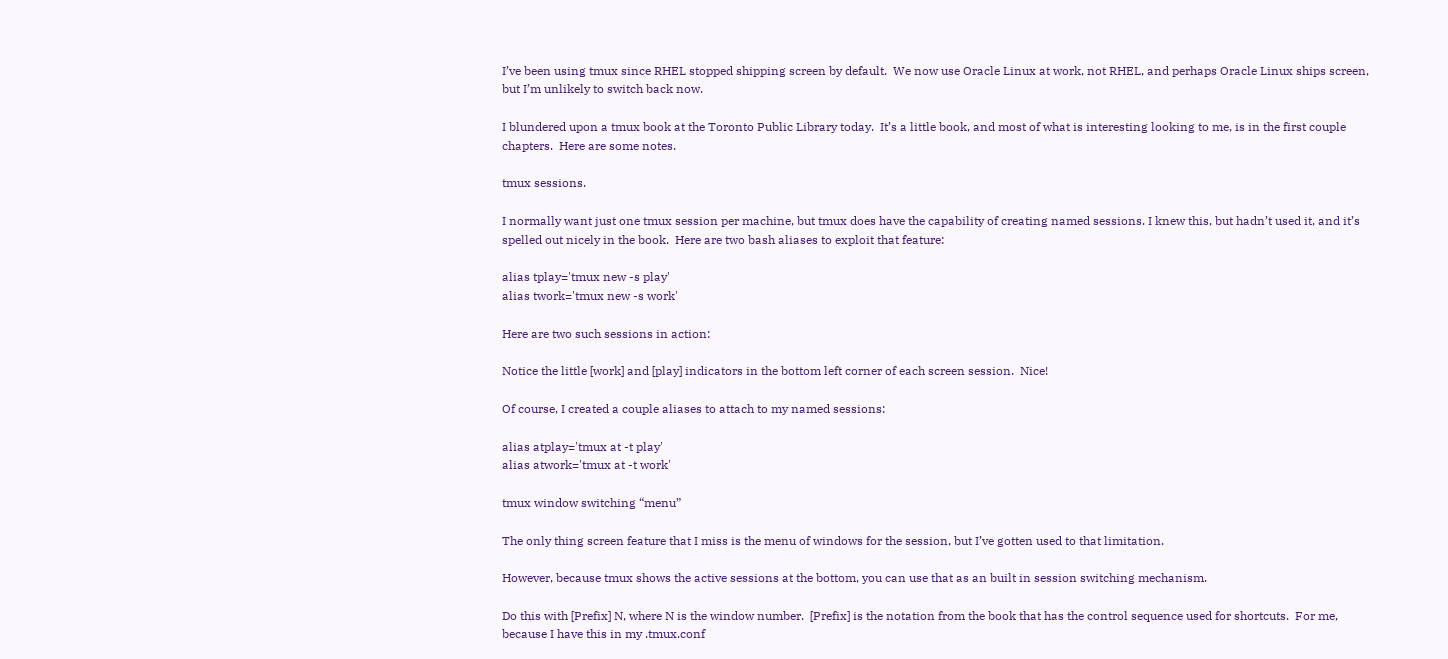I’ve been using tmux since RHEL stopped shipping screen by default.  We now use Oracle Linux at work, not RHEL, and perhaps Oracle Linux ships screen, but I’m unlikely to switch back now.

I blundered upon a tmux book at the Toronto Public Library today.  It’s a little book, and most of what is interesting looking to me, is in the first couple chapters.  Here are some notes.

tmux sessions.

I normally want just one tmux session per machine, but tmux does have the capability of creating named sessions. I knew this, but hadn’t used it, and it’s spelled out nicely in the book.  Here are two bash aliases to exploit that feature:

alias tplay='tmux new -s play'
alias twork='tmux new -s work'

Here are two such sessions in action:

Notice the little [work] and [play] indicators in the bottom left corner of each screen session.  Nice!

Of course, I created a couple aliases to attach to my named sessions:

alias atplay='tmux at -t play'
alias atwork='tmux at -t work'

tmux window switching “menu”

The only thing screen feature that I miss is the menu of windows for the session, but I’ve gotten used to that limitation.

However, because tmux shows the active sessions at the bottom, you can use that as an built in session switching mechanism.

Do this with [Prefix] N, where N is the window number.  [Prefix] is the notation from the book that has the control sequence used for shortcuts.  For me, because I have this in my .tmux.conf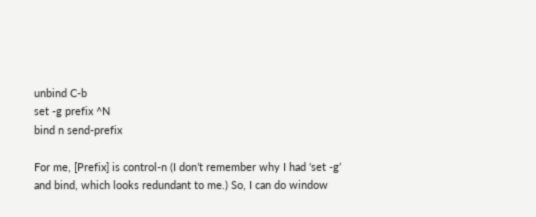unbind C-b
set -g prefix ^N
bind n send-prefix

For me, [Prefix] is control-n (I don’t remember why I had ‘set -g’ and bind, which looks redundant to me.) So, I can do window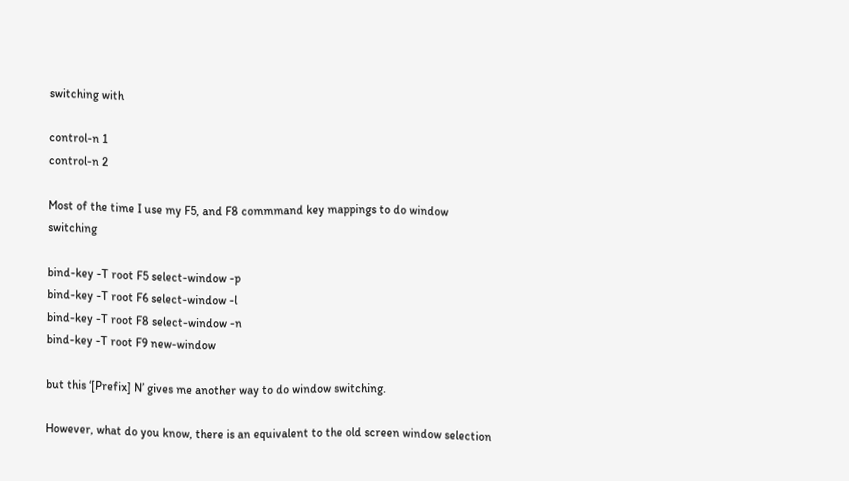switching with

control-n 1
control-n 2

Most of the time I use my F5, and F8 commmand key mappings to do window switching

bind-key -T root F5 select-window -p
bind-key -T root F6 select-window -l
bind-key -T root F8 select-window -n
bind-key -T root F9 new-window

but this ‘[Prefix] N’ gives me another way to do window switching.

However, what do you know, there is an equivalent to the old screen window selection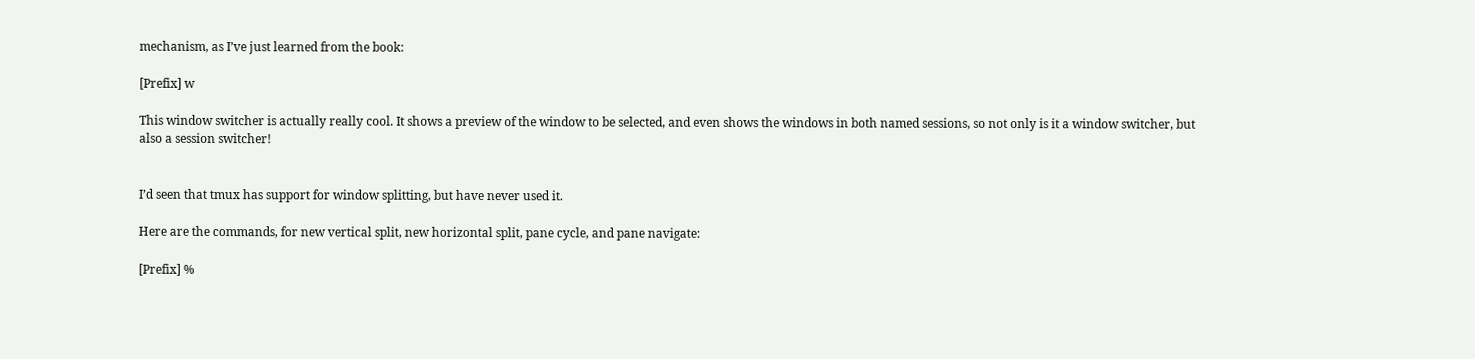mechanism, as I’ve just learned from the book:

[Prefix] w

This window switcher is actually really cool. It shows a preview of the window to be selected, and even shows the windows in both named sessions, so not only is it a window switcher, but also a session switcher!


I’d seen that tmux has support for window splitting, but have never used it.

Here are the commands, for new vertical split, new horizontal split, pane cycle, and pane navigate:

[Prefix] %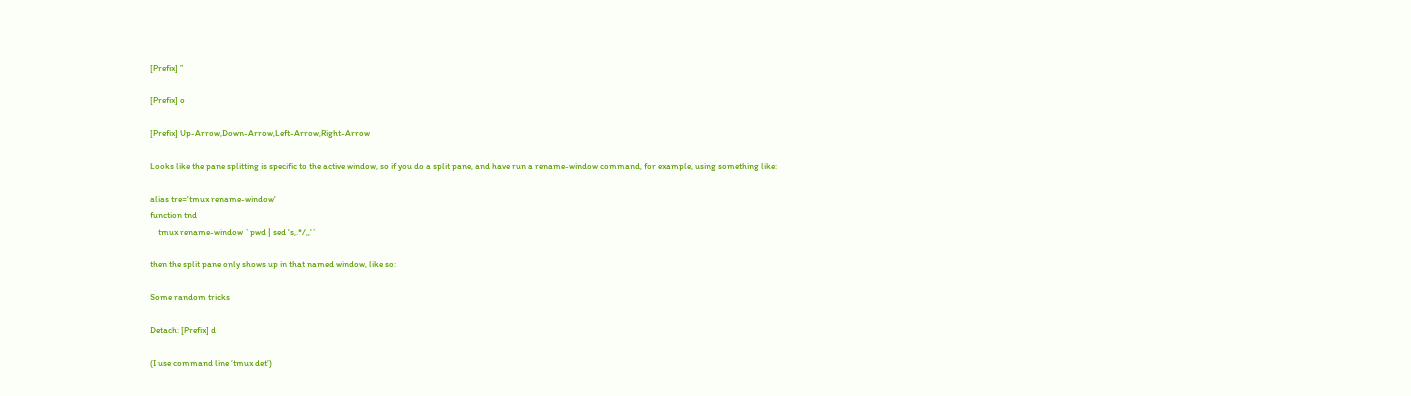[Prefix] ”

[Prefix] o

[Prefix] Up-Arrow,Down-Arrow,Left-Arrow,Right-Arrow

Looks like the pane splitting is specific to the active window, so if you do a split pane, and have run a rename-window command, for example, using something like:

alias tre='tmux rename-window'
function tnd
    tmux rename-window `pwd | sed 's,.*/,,'`

then the split pane only shows up in that named window, like so:

Some random tricks

Detach: [Prefix] d

(I use command line ‘tmux det’)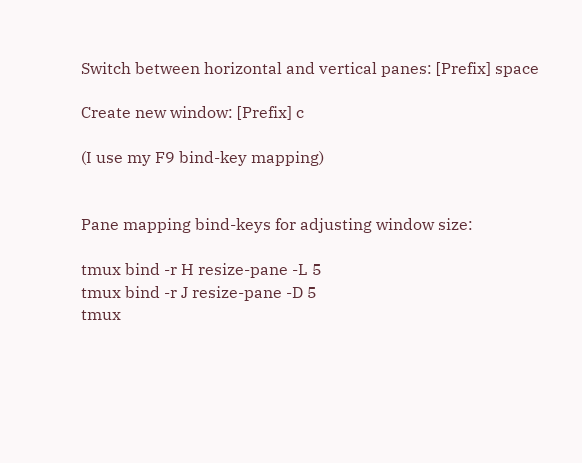Switch between horizontal and vertical panes: [Prefix] space

Create new window: [Prefix] c

(I use my F9 bind-key mapping)


Pane mapping bind-keys for adjusting window size:

tmux bind -r H resize-pane -L 5
tmux bind -r J resize-pane -D 5
tmux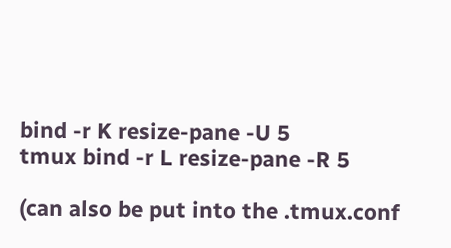bind -r K resize-pane -U 5
tmux bind -r L resize-pane -R 5

(can also be put into the .tmux.conf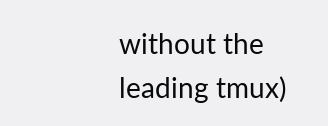without the leading tmux)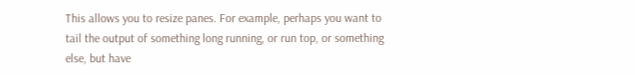This allows you to resize panes. For example, perhaps you want to tail the output of something long running, or run top, or something else, but have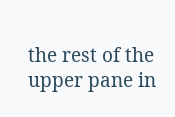the rest of the upper pane in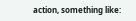action, something like: